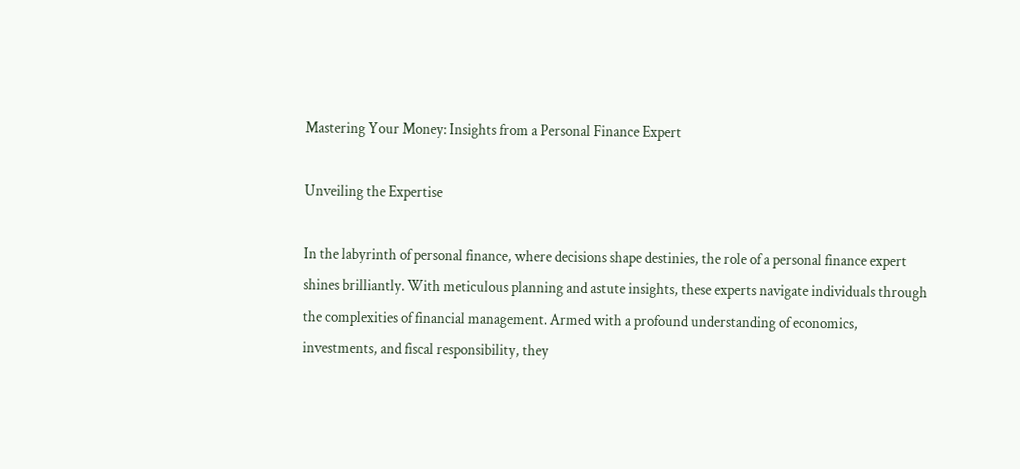Mastering Your Money: Insights from a Personal Finance Expert

Unveiling the Expertise

In the labyrinth of personal finance, where decisions shape destinies, the role of a personal finance expert shines brilliantly. With meticulous planning and astute insights, these experts navigate individuals through the complexities of financial management. Armed with a profound understanding of economics, investments, and fiscal responsibility, they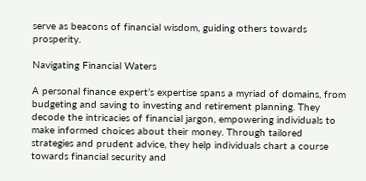serve as beacons of financial wisdom, guiding others towards prosperity.

Navigating Financial Waters

A personal finance expert’s expertise spans a myriad of domains, from budgeting and saving to investing and retirement planning. They decode the intricacies of financial jargon, empowering individuals to make informed choices about their money. Through tailored strategies and prudent advice, they help individuals chart a course towards financial security and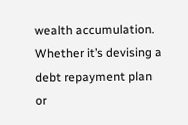wealth accumulation. Whether it’s devising a debt repayment plan or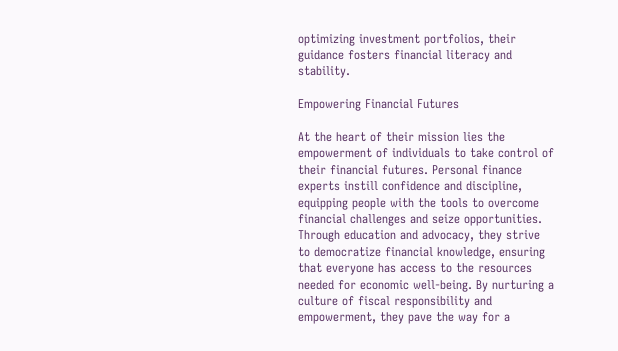optimizing investment portfolios, their guidance fosters financial literacy and stability.

Empowering Financial Futures

At the heart of their mission lies the empowerment of individuals to take control of their financial futures. Personal finance experts instill confidence and discipline, equipping people with the tools to overcome financial challenges and seize opportunities. Through education and advocacy, they strive to democratize financial knowledge, ensuring that everyone has access to the resources needed for economic well-being. By nurturing a culture of fiscal responsibility and empowerment, they pave the way for a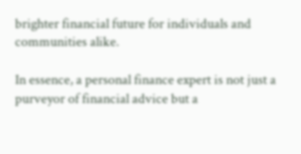brighter financial future for individuals and communities alike.

In essence, a personal finance expert is not just a purveyor of financial advice but a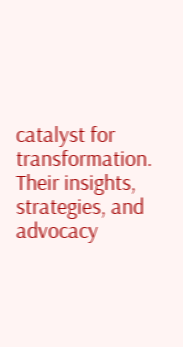catalyst for transformation. Their insights, strategies, and advocacy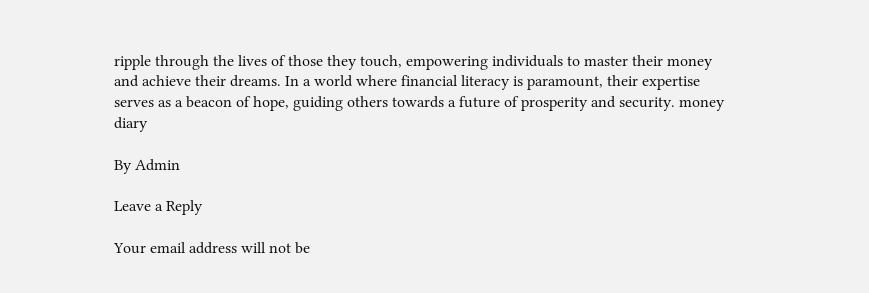ripple through the lives of those they touch, empowering individuals to master their money and achieve their dreams. In a world where financial literacy is paramount, their expertise serves as a beacon of hope, guiding others towards a future of prosperity and security. money diary

By Admin

Leave a Reply

Your email address will not be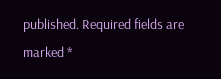published. Required fields are marked *